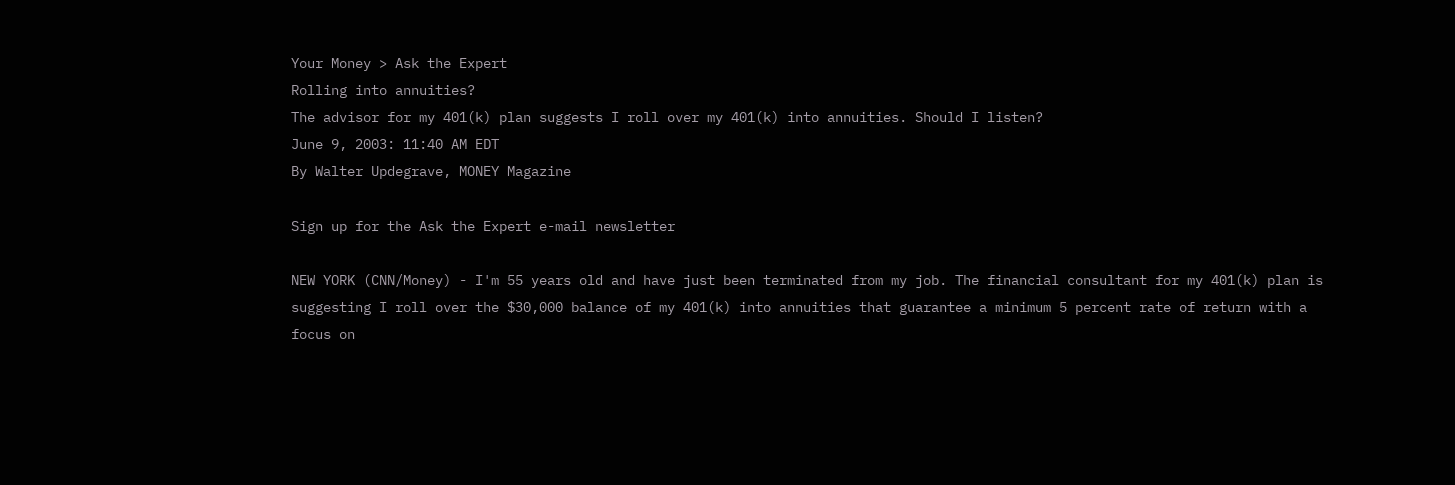Your Money > Ask the Expert
Rolling into annuities?
The advisor for my 401(k) plan suggests I roll over my 401(k) into annuities. Should I listen?
June 9, 2003: 11:40 AM EDT
By Walter Updegrave, MONEY Magazine

Sign up for the Ask the Expert e-mail newsletter

NEW YORK (CNN/Money) - I'm 55 years old and have just been terminated from my job. The financial consultant for my 401(k) plan is suggesting I roll over the $30,000 balance of my 401(k) into annuities that guarantee a minimum 5 percent rate of return with a focus on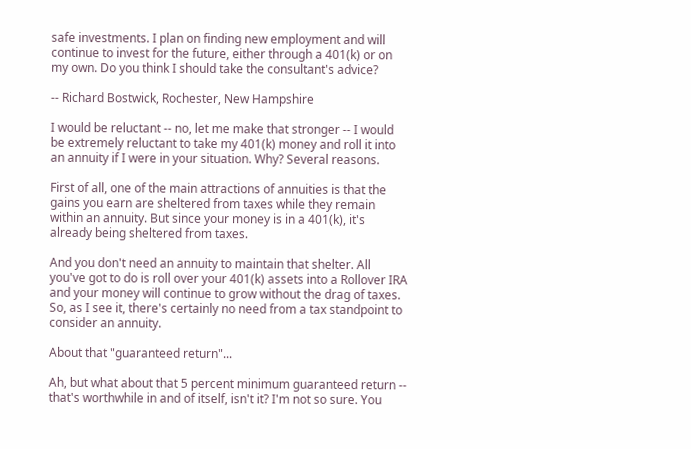safe investments. I plan on finding new employment and will continue to invest for the future, either through a 401(k) or on my own. Do you think I should take the consultant's advice?

-- Richard Bostwick, Rochester, New Hampshire

I would be reluctant -- no, let me make that stronger -- I would be extremely reluctant to take my 401(k) money and roll it into an annuity if I were in your situation. Why? Several reasons.

First of all, one of the main attractions of annuities is that the gains you earn are sheltered from taxes while they remain within an annuity. But since your money is in a 401(k), it's already being sheltered from taxes.

And you don't need an annuity to maintain that shelter. All you've got to do is roll over your 401(k) assets into a Rollover IRA and your money will continue to grow without the drag of taxes. So, as I see it, there's certainly no need from a tax standpoint to consider an annuity.

About that "guaranteed return"...

Ah, but what about that 5 percent minimum guaranteed return -- that's worthwhile in and of itself, isn't it? I'm not so sure. You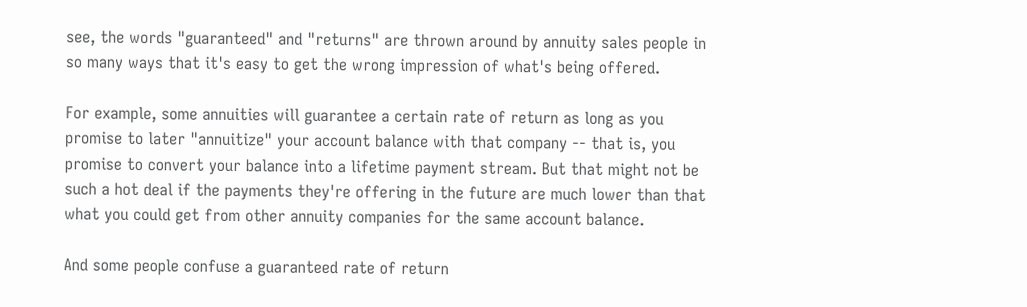see, the words "guaranteed" and "returns" are thrown around by annuity sales people in so many ways that it's easy to get the wrong impression of what's being offered.

For example, some annuities will guarantee a certain rate of return as long as you promise to later "annuitize" your account balance with that company -- that is, you promise to convert your balance into a lifetime payment stream. But that might not be such a hot deal if the payments they're offering in the future are much lower than that what you could get from other annuity companies for the same account balance.

And some people confuse a guaranteed rate of return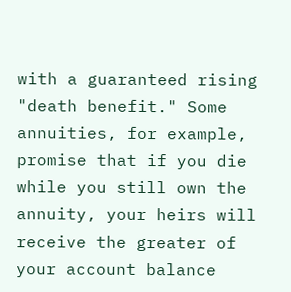with a guaranteed rising "death benefit." Some annuities, for example, promise that if you die while you still own the annuity, your heirs will receive the greater of your account balance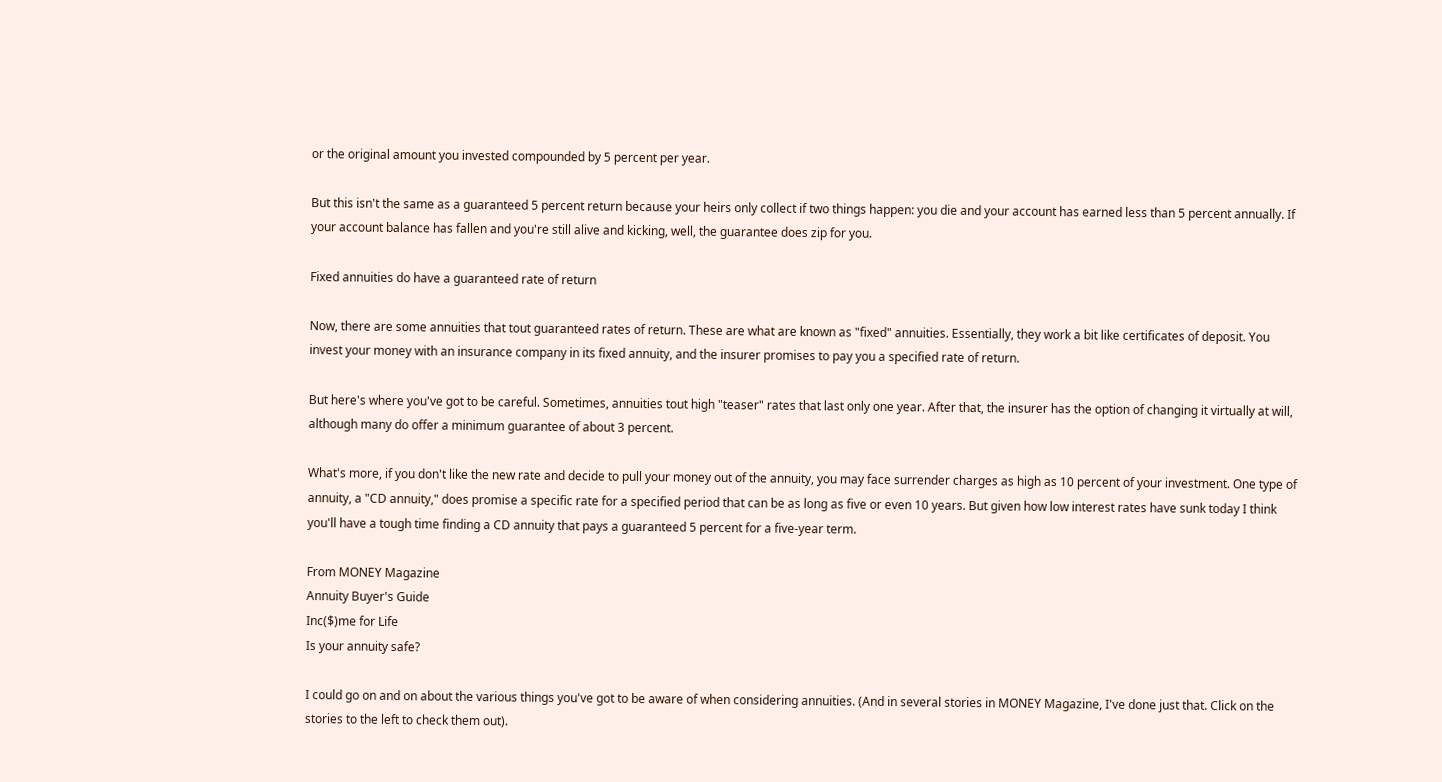or the original amount you invested compounded by 5 percent per year.

But this isn't the same as a guaranteed 5 percent return because your heirs only collect if two things happen: you die and your account has earned less than 5 percent annually. If your account balance has fallen and you're still alive and kicking, well, the guarantee does zip for you.

Fixed annuities do have a guaranteed rate of return

Now, there are some annuities that tout guaranteed rates of return. These are what are known as "fixed" annuities. Essentially, they work a bit like certificates of deposit. You invest your money with an insurance company in its fixed annuity, and the insurer promises to pay you a specified rate of return.

But here's where you've got to be careful. Sometimes, annuities tout high "teaser" rates that last only one year. After that, the insurer has the option of changing it virtually at will, although many do offer a minimum guarantee of about 3 percent.

What's more, if you don't like the new rate and decide to pull your money out of the annuity, you may face surrender charges as high as 10 percent of your investment. One type of annuity, a "CD annuity," does promise a specific rate for a specified period that can be as long as five or even 10 years. But given how low interest rates have sunk today I think you'll have a tough time finding a CD annuity that pays a guaranteed 5 percent for a five-year term.

From MONEY Magazine
Annuity Buyer's Guide
Inc($)me for Life
Is your annuity safe?

I could go on and on about the various things you've got to be aware of when considering annuities. (And in several stories in MONEY Magazine, I've done just that. Click on the stories to the left to check them out).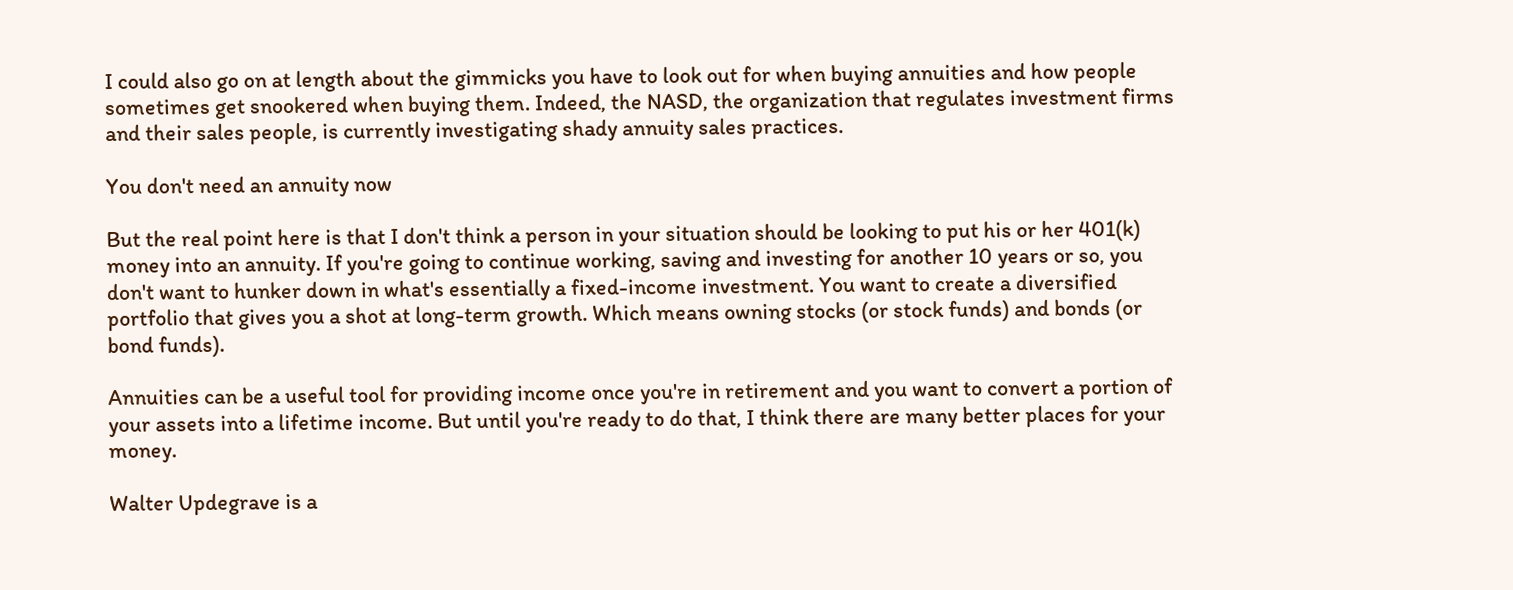I could also go on at length about the gimmicks you have to look out for when buying annuities and how people sometimes get snookered when buying them. Indeed, the NASD, the organization that regulates investment firms and their sales people, is currently investigating shady annuity sales practices.

You don't need an annuity now

But the real point here is that I don't think a person in your situation should be looking to put his or her 401(k) money into an annuity. If you're going to continue working, saving and investing for another 10 years or so, you don't want to hunker down in what's essentially a fixed-income investment. You want to create a diversified portfolio that gives you a shot at long-term growth. Which means owning stocks (or stock funds) and bonds (or bond funds).

Annuities can be a useful tool for providing income once you're in retirement and you want to convert a portion of your assets into a lifetime income. But until you're ready to do that, I think there are many better places for your money.

Walter Updegrave is a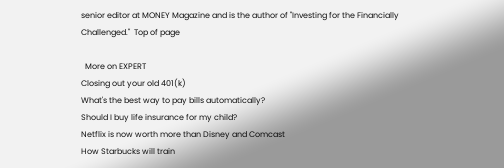senior editor at MONEY Magazine and is the author of "Investing for the Financially Challenged."  Top of page

  More on EXPERT
Closing out your old 401(k)
What's the best way to pay bills automatically?
Should I buy life insurance for my child?
Netflix is now worth more than Disney and Comcast
How Starbucks will train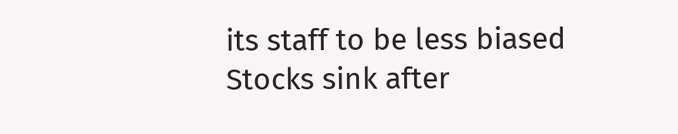its staff to be less biased
Stocks sink after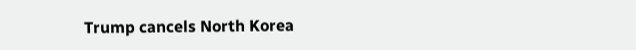Trump cancels North Korea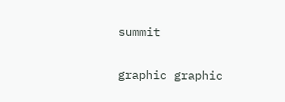summit

graphic graphic